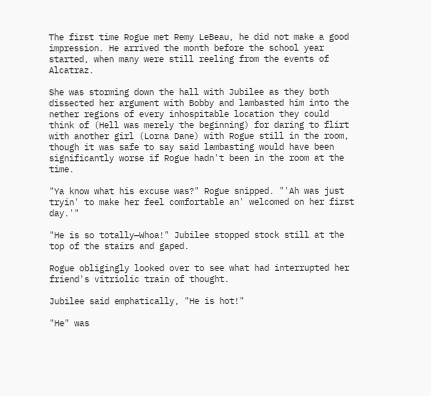The first time Rogue met Remy LeBeau, he did not make a good impression. He arrived the month before the school year started, when many were still reeling from the events of Alcatraz.

She was storming down the hall with Jubilee as they both dissected her argument with Bobby and lambasted him into the nether regions of every inhospitable location they could think of (Hell was merely the beginning) for daring to flirt with another girl (Lorna Dane) with Rogue still in the room, though it was safe to say said lambasting would have been significantly worse if Rogue hadn't been in the room at the time.

"Ya know what his excuse was?" Rogue snipped. "'Ah was just tryin' to make her feel comfortable an' welcomed on her first day.'"

"He is so totally—Whoa!" Jubilee stopped stock still at the top of the stairs and gaped.

Rogue obligingly looked over to see what had interrupted her friend's vitriolic train of thought.

Jubilee said emphatically, "He is hot!"

"He" was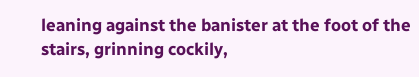leaning against the banister at the foot of the stairs, grinning cockily,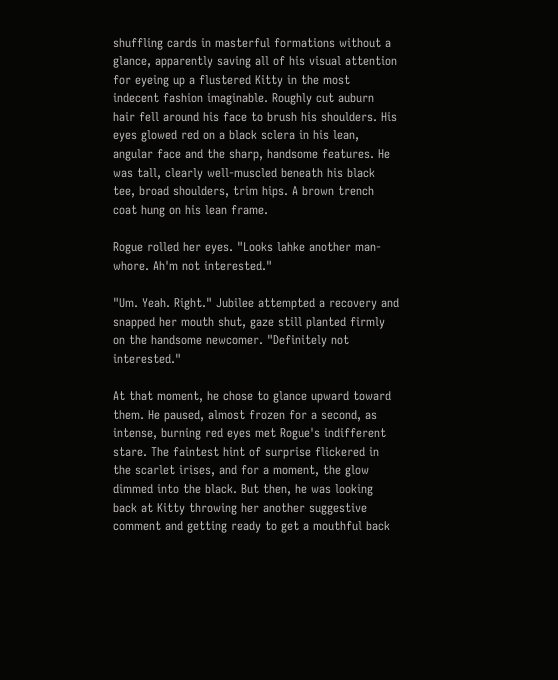shuffling cards in masterful formations without a glance, apparently saving all of his visual attention for eyeing up a flustered Kitty in the most indecent fashion imaginable. Roughly cut auburn hair fell around his face to brush his shoulders. His eyes glowed red on a black sclera in his lean, angular face and the sharp, handsome features. He was tall, clearly well-muscled beneath his black tee, broad shoulders, trim hips. A brown trench coat hung on his lean frame.

Rogue rolled her eyes. "Looks lahke another man-whore. Ah'm not interested."

"Um. Yeah. Right." Jubilee attempted a recovery and snapped her mouth shut, gaze still planted firmly on the handsome newcomer. "Definitely not interested."

At that moment, he chose to glance upward toward them. He paused, almost frozen for a second, as intense, burning red eyes met Rogue's indifferent stare. The faintest hint of surprise flickered in the scarlet irises, and for a moment, the glow dimmed into the black. But then, he was looking back at Kitty throwing her another suggestive comment and getting ready to get a mouthful back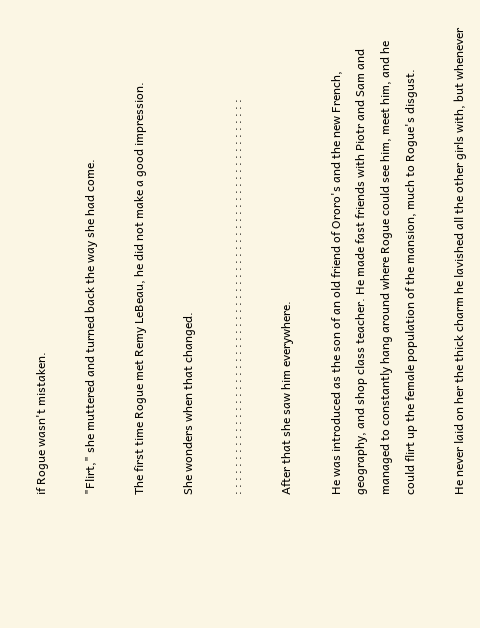if Rogue wasn't mistaken.

"Flirt," she muttered and turned back the way she had come.

The first time Rogue met Remy LeBeau, he did not make a good impression.

She wonders when that changed.

: : : : : : : : : : : : : : : : : : : : : : : : : : : : : : : : : : : : : : : : : : : : : : : : : : : : : : : : :

After that she saw him everywhere.

He was introduced as the son of an old friend of Ororo's and the new French, geography, and shop class teacher. He made fast friends with Piotr and Sam and managed to constantly hang around where Rogue could see him, meet him, and he could flirt up the female population of the mansion, much to Rogue's disgust.

He never laid on her the thick charm he lavished all the other girls with, but whenever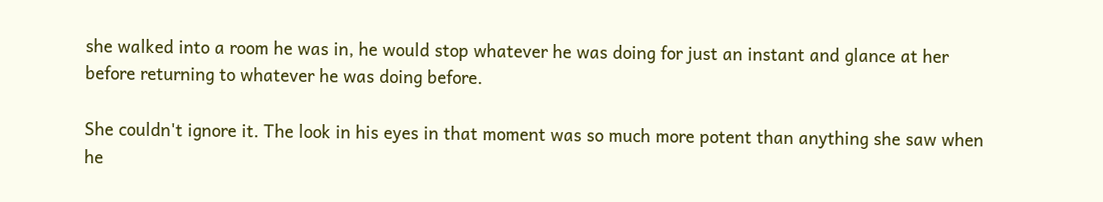she walked into a room he was in, he would stop whatever he was doing for just an instant and glance at her before returning to whatever he was doing before.

She couldn't ignore it. The look in his eyes in that moment was so much more potent than anything she saw when he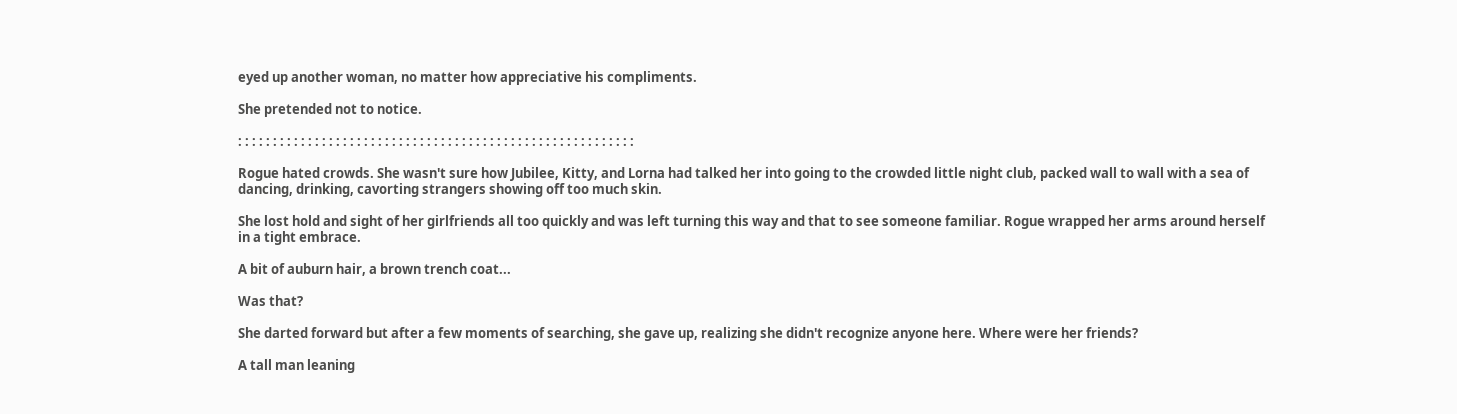eyed up another woman, no matter how appreciative his compliments.

She pretended not to notice.

: : : : : : : : : : : : : : : : : : : : : : : : : : : : : : : : : : : : : : : : : : : : : : : : : : : : : : : : :

Rogue hated crowds. She wasn't sure how Jubilee, Kitty, and Lorna had talked her into going to the crowded little night club, packed wall to wall with a sea of dancing, drinking, cavorting strangers showing off too much skin.

She lost hold and sight of her girlfriends all too quickly and was left turning this way and that to see someone familiar. Rogue wrapped her arms around herself in a tight embrace.

A bit of auburn hair, a brown trench coat...

Was that?

She darted forward but after a few moments of searching, she gave up, realizing she didn't recognize anyone here. Where were her friends?

A tall man leaning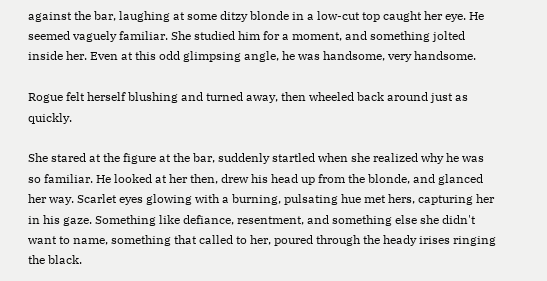against the bar, laughing at some ditzy blonde in a low-cut top caught her eye. He seemed vaguely familiar. She studied him for a moment, and something jolted inside her. Even at this odd glimpsing angle, he was handsome, very handsome.

Rogue felt herself blushing and turned away, then wheeled back around just as quickly.

She stared at the figure at the bar, suddenly startled when she realized why he was so familiar. He looked at her then, drew his head up from the blonde, and glanced her way. Scarlet eyes glowing with a burning, pulsating hue met hers, capturing her in his gaze. Something like defiance, resentment, and something else she didn't want to name, something that called to her, poured through the heady irises ringing the black.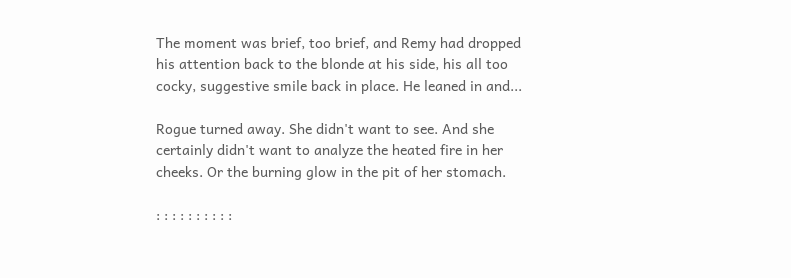The moment was brief, too brief, and Remy had dropped his attention back to the blonde at his side, his all too cocky, suggestive smile back in place. He leaned in and...

Rogue turned away. She didn't want to see. And she certainly didn't want to analyze the heated fire in her cheeks. Or the burning glow in the pit of her stomach.

: : : : : : : : : :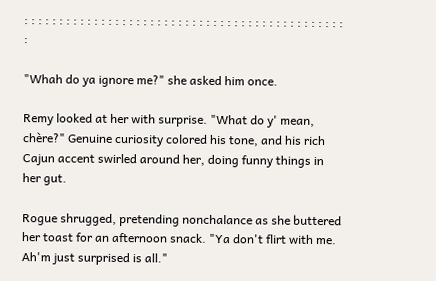: : : : : : : : : : : : : : : : : : : : : : : : : : : : : : : : : : : : : : : : : : : : : : :

"Whah do ya ignore me?" she asked him once.

Remy looked at her with surprise. "What do y' mean, chère?" Genuine curiosity colored his tone, and his rich Cajun accent swirled around her, doing funny things in her gut.

Rogue shrugged, pretending nonchalance as she buttered her toast for an afternoon snack. "Ya don't flirt with me. Ah'm just surprised is all."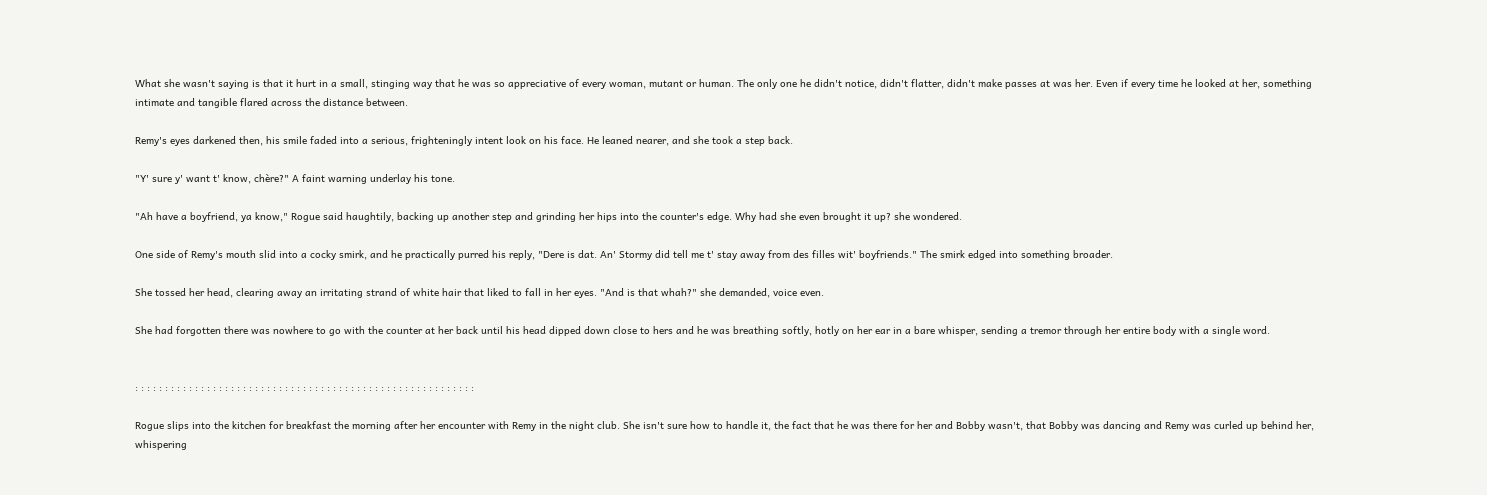What she wasn't saying is that it hurt in a small, stinging way that he was so appreciative of every woman, mutant or human. The only one he didn't notice, didn't flatter, didn't make passes at was her. Even if every time he looked at her, something intimate and tangible flared across the distance between.

Remy's eyes darkened then, his smile faded into a serious, frighteningly intent look on his face. He leaned nearer, and she took a step back.

"Y' sure y' want t' know, chère?" A faint warning underlay his tone.

"Ah have a boyfriend, ya know," Rogue said haughtily, backing up another step and grinding her hips into the counter's edge. Why had she even brought it up? she wondered.

One side of Remy's mouth slid into a cocky smirk, and he practically purred his reply, "Dere is dat. An' Stormy did tell me t' stay away from des filles wit' boyfriends." The smirk edged into something broader.

She tossed her head, clearing away an irritating strand of white hair that liked to fall in her eyes. "And is that whah?" she demanded, voice even.

She had forgotten there was nowhere to go with the counter at her back until his head dipped down close to hers and he was breathing softly, hotly on her ear in a bare whisper, sending a tremor through her entire body with a single word.


: : : : : : : : : : : : : : : : : : : : : : : : : : : : : : : : : : : : : : : : : : : : : : : : : : : : : : : : :

Rogue slips into the kitchen for breakfast the morning after her encounter with Remy in the night club. She isn't sure how to handle it, the fact that he was there for her and Bobby wasn't, that Bobby was dancing and Remy was curled up behind her, whispering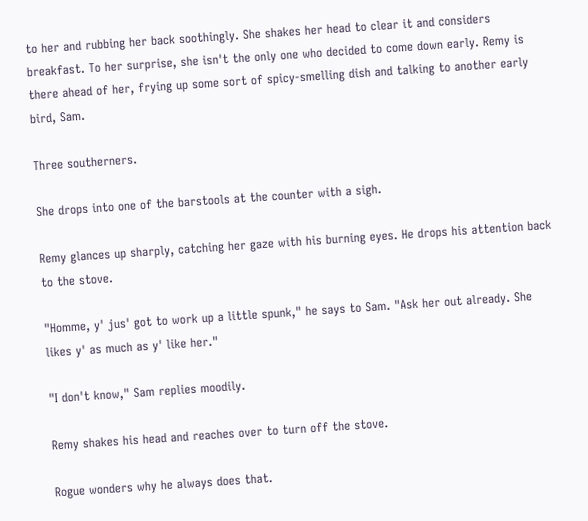to her and rubbing her back soothingly. She shakes her head to clear it and considers breakfast. To her surprise, she isn't the only one who decided to come down early. Remy is there ahead of her, frying up some sort of spicy-smelling dish and talking to another early bird, Sam.

Three southerners.

She drops into one of the barstools at the counter with a sigh.

Remy glances up sharply, catching her gaze with his burning eyes. He drops his attention back to the stove.

"Homme, y' jus' got to work up a little spunk," he says to Sam. "Ask her out already. She likes y' as much as y' like her."

"I don't know," Sam replies moodily.

Remy shakes his head and reaches over to turn off the stove.

Rogue wonders why he always does that.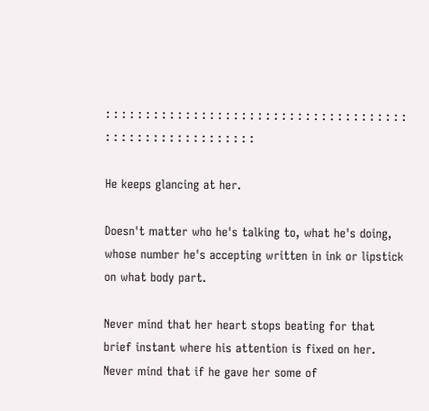: : : : : : : : : : : : : : : : : : : : : : : : : : : : : : : : : : : : : : : : : : : : : : : : : : : : : : : : :

He keeps glancing at her.

Doesn't matter who he's talking to, what he's doing, whose number he's accepting written in ink or lipstick on what body part.

Never mind that her heart stops beating for that brief instant where his attention is fixed on her. Never mind that if he gave her some of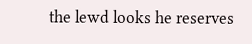the lewd looks he reserves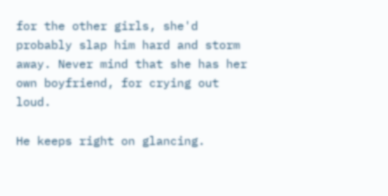for the other girls, she'd probably slap him hard and storm away. Never mind that she has her own boyfriend, for crying out loud.

He keeps right on glancing.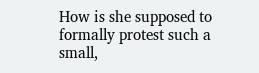How is she supposed to formally protest such a small,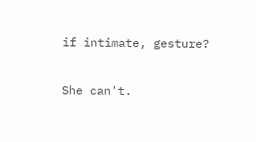if intimate, gesture?

She can't.